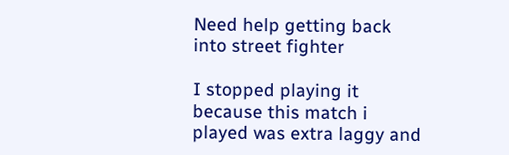Need help getting back into street fighter

I stopped playing it because this match i played was extra laggy and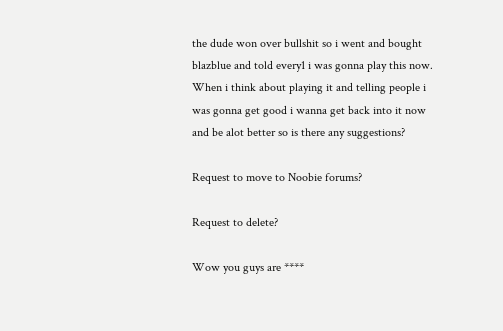the dude won over bullshit so i went and bought blazblue and told every1 i was gonna play this now. When i think about playing it and telling people i was gonna get good i wanna get back into it now and be alot better so is there any suggestions?

Request to move to Noobie forums?

Request to delete?

Wow you guys are ****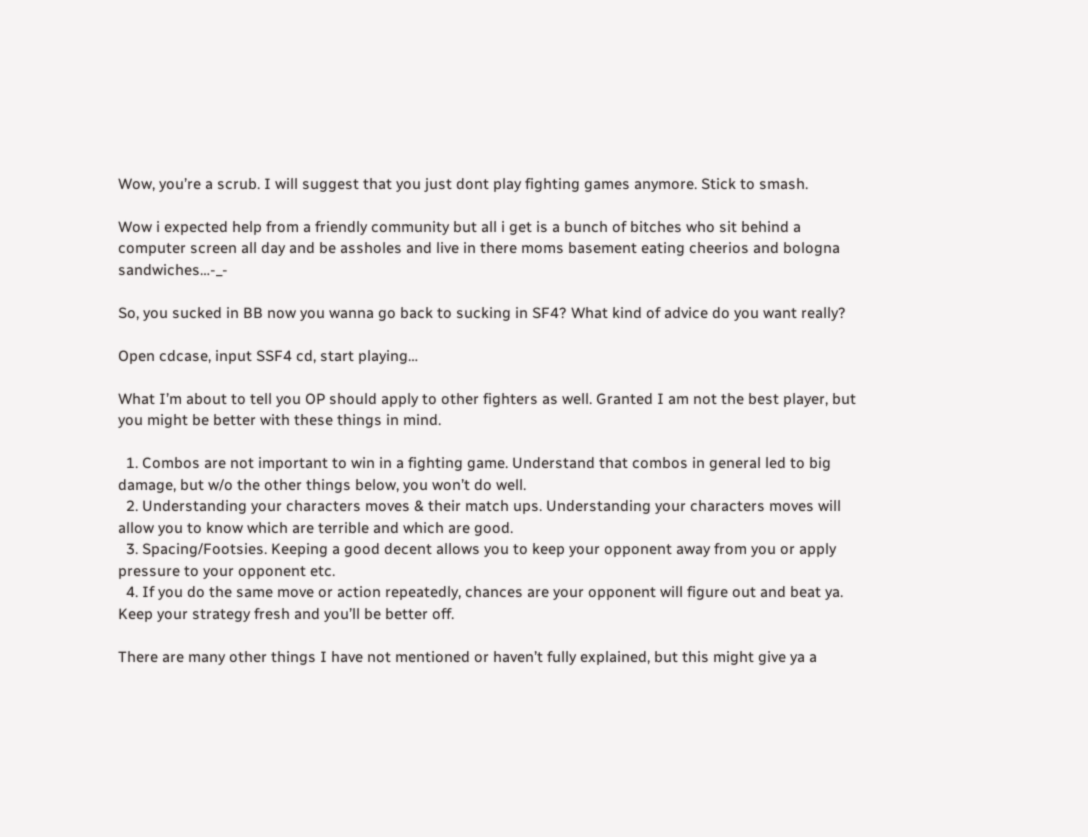Wow, you’re a scrub. I will suggest that you just dont play fighting games anymore. Stick to smash.

Wow i expected help from a friendly community but all i get is a bunch of bitches who sit behind a computer screen all day and be assholes and live in there moms basement eating cheerios and bologna sandwiches…-_-

So, you sucked in BB now you wanna go back to sucking in SF4? What kind of advice do you want really?

Open cdcase, input SSF4 cd, start playing…

What I’m about to tell you OP should apply to other fighters as well. Granted I am not the best player, but you might be better with these things in mind.

  1. Combos are not important to win in a fighting game. Understand that combos in general led to big damage, but w/o the other things below, you won’t do well.
  2. Understanding your characters moves & their match ups. Understanding your characters moves will allow you to know which are terrible and which are good.
  3. Spacing/Footsies. Keeping a good decent allows you to keep your opponent away from you or apply pressure to your opponent etc.
  4. If you do the same move or action repeatedly, chances are your opponent will figure out and beat ya. Keep your strategy fresh and you’ll be better off.

There are many other things I have not mentioned or haven’t fully explained, but this might give ya a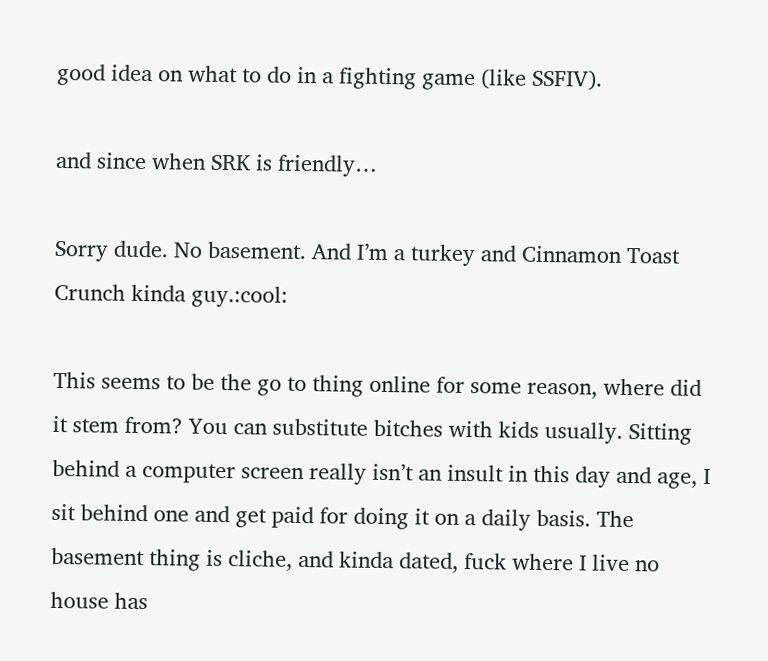good idea on what to do in a fighting game (like SSFIV).

and since when SRK is friendly…

Sorry dude. No basement. And I’m a turkey and Cinnamon Toast Crunch kinda guy.:cool:

This seems to be the go to thing online for some reason, where did it stem from? You can substitute bitches with kids usually. Sitting behind a computer screen really isn’t an insult in this day and age, I sit behind one and get paid for doing it on a daily basis. The basement thing is cliche, and kinda dated, fuck where I live no house has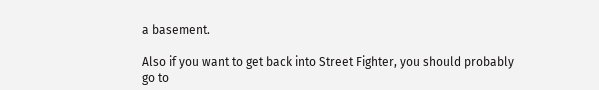a basement.

Also if you want to get back into Street Fighter, you should probably go to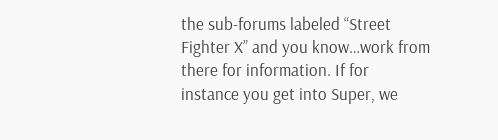the sub-forums labeled “Street Fighter X” and you know…work from there for information. If for instance you get into Super, we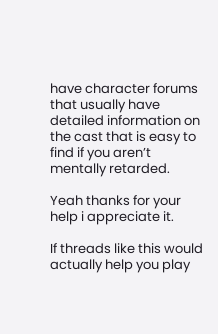have character forums that usually have detailed information on the cast that is easy to find if you aren’t mentally retarded.

Yeah thanks for your help i appreciate it.

If threads like this would actually help you play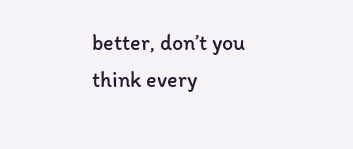better, don’t you think every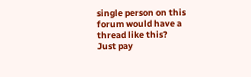single person on this forum would have a thread like this?
Just pay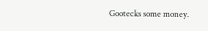Gootecks some money.